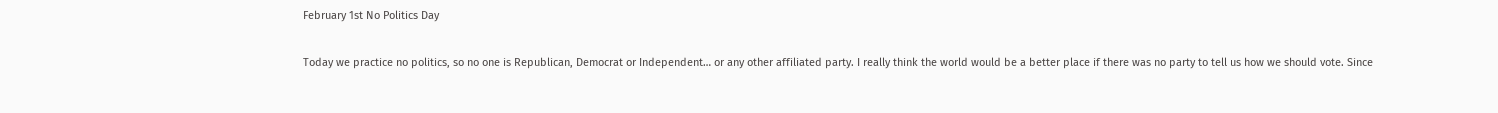February 1st No Politics Day

Today we practice no politics, so no one is Republican, Democrat or Independent… or any other affiliated party. I really think the world would be a better place if there was no party to tell us how we should vote. Since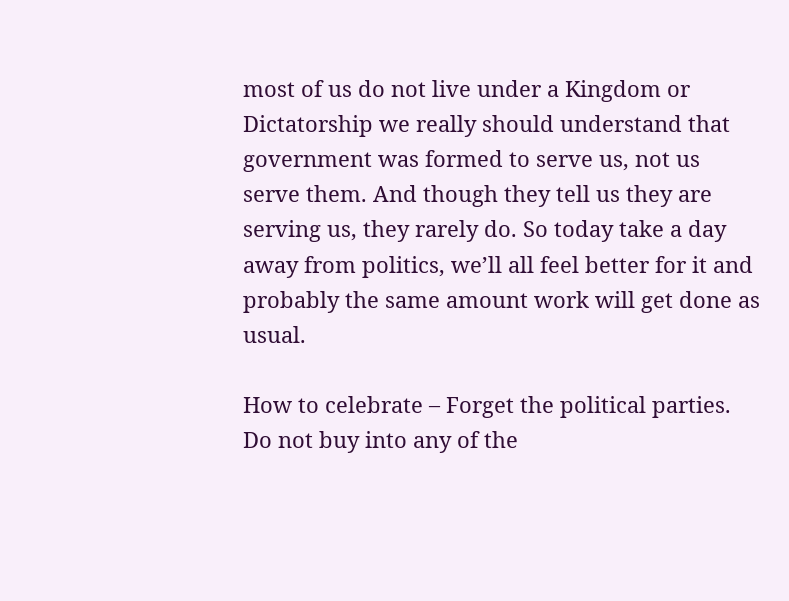most of us do not live under a Kingdom or Dictatorship we really should understand that government was formed to serve us, not us serve them. And though they tell us they are serving us, they rarely do. So today take a day away from politics, we’ll all feel better for it and probably the same amount work will get done as usual.

How to celebrate – Forget the political parties. Do not buy into any of the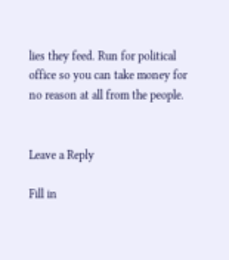lies they feed. Run for political office so you can take money for no reason at all from the people.


Leave a Reply

Fill in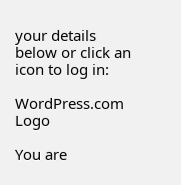your details below or click an icon to log in:

WordPress.com Logo

You are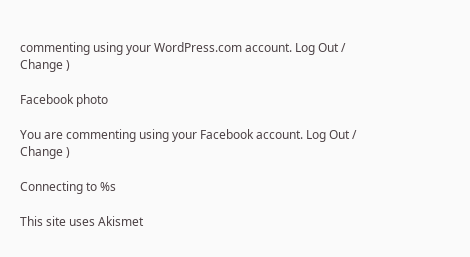commenting using your WordPress.com account. Log Out /  Change )

Facebook photo

You are commenting using your Facebook account. Log Out /  Change )

Connecting to %s

This site uses Akismet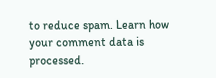to reduce spam. Learn how your comment data is processed.